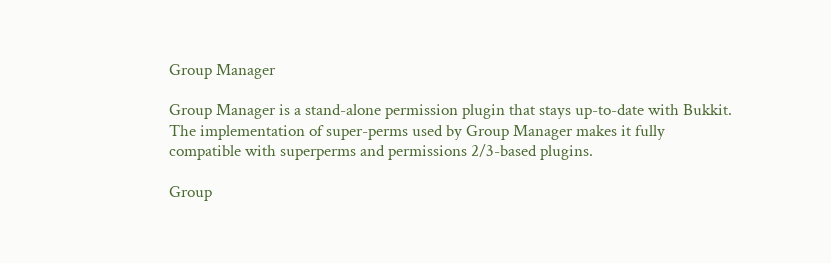Group Manager

Group Manager is a stand-alone permission plugin that stays up-to-date with Bukkit. The implementation of super-perms used by Group Manager makes it fully compatible with superperms and permissions 2/3-based plugins.

Group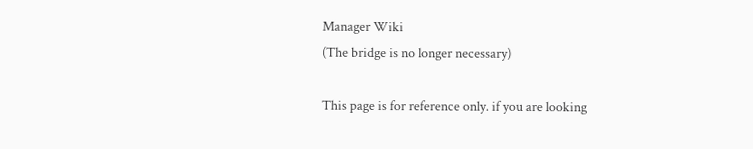Manager Wiki
(The bridge is no longer necessary)

This page is for reference only. if you are looking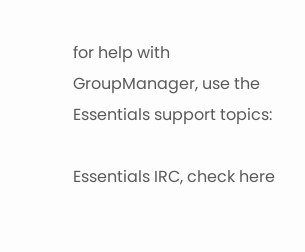for help with GroupManager, use the Essentials support topics:

Essentials IRC, check here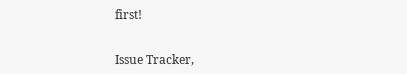first!


Issue Tracker,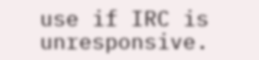use if IRC is unresponsive.